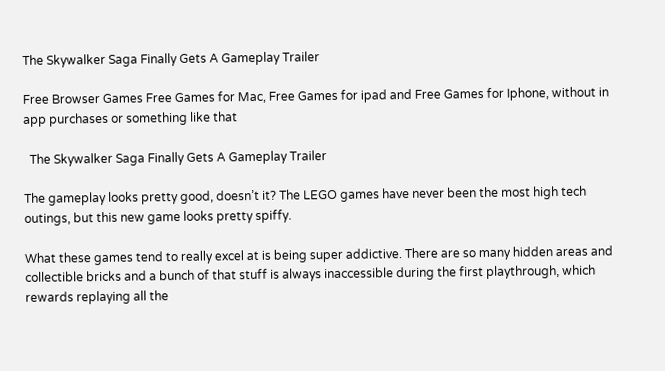The Skywalker Saga Finally Gets A Gameplay Trailer

Free Browser Games Free Games for Mac, Free Games for ipad and Free Games for Iphone, without in app purchases or something like that

  The Skywalker Saga Finally Gets A Gameplay Trailer

The gameplay looks pretty good, doesn’t it? The LEGO games have never been the most high tech outings, but this new game looks pretty spiffy.

What these games tend to really excel at is being super addictive. There are so many hidden areas and collectible bricks and a bunch of that stuff is always inaccessible during the first playthrough, which rewards replaying all the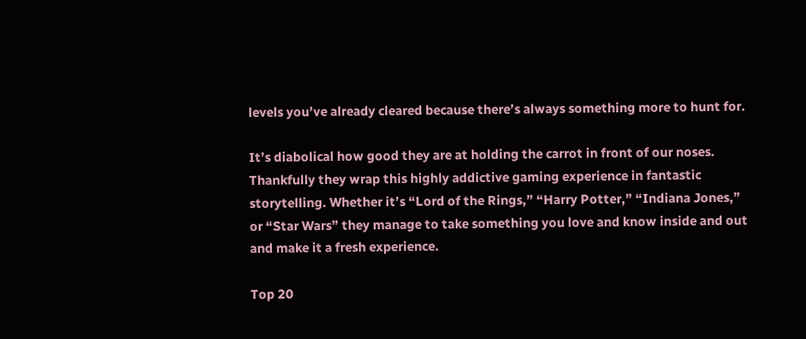levels you’ve already cleared because there’s always something more to hunt for.

It’s diabolical how good they are at holding the carrot in front of our noses. Thankfully they wrap this highly addictive gaming experience in fantastic storytelling. Whether it’s “Lord of the Rings,” “Harry Potter,” “Indiana Jones,” or “Star Wars” they manage to take something you love and know inside and out and make it a fresh experience.

Top 20